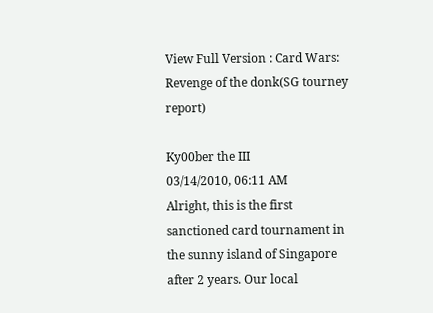View Full Version : Card Wars: Revenge of the donk(SG tourney report)

Ky00ber the III
03/14/2010, 06:11 AM
Alright, this is the first sanctioned card tournament in the sunny island of Singapore after 2 years. Our local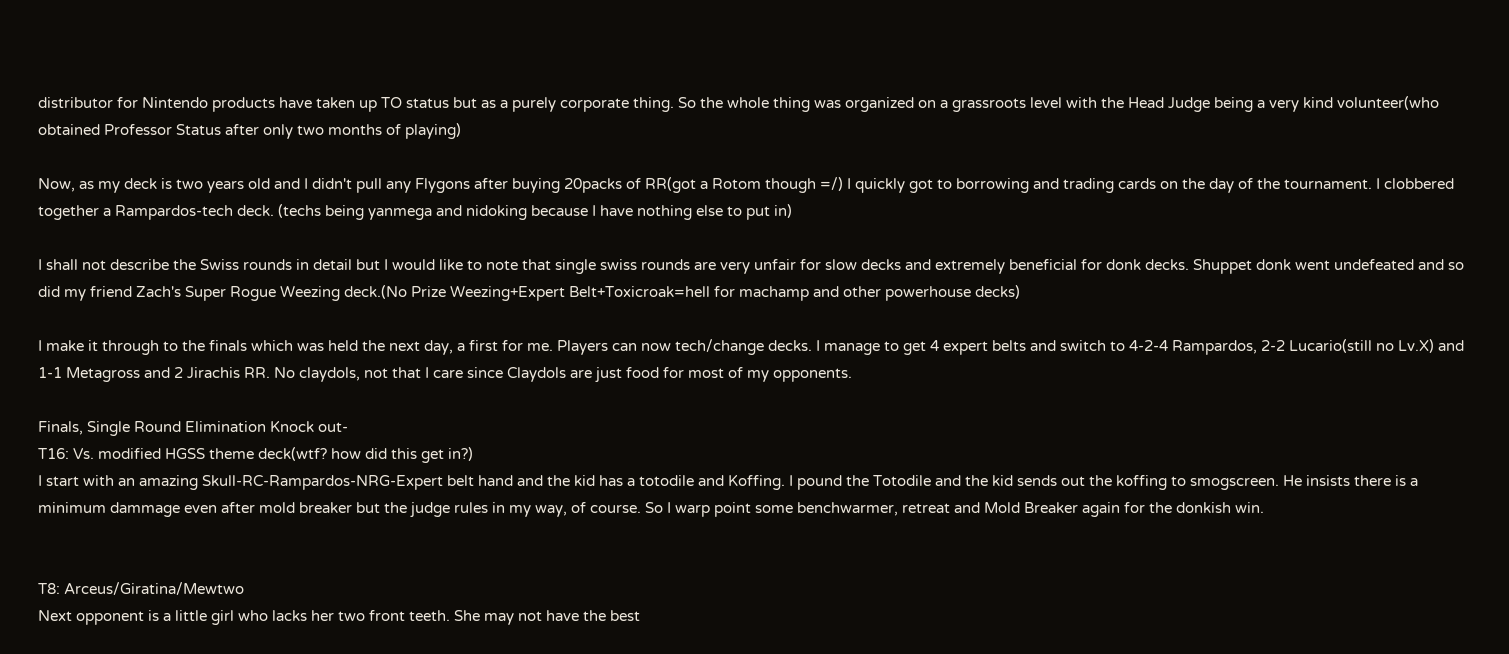distributor for Nintendo products have taken up TO status but as a purely corporate thing. So the whole thing was organized on a grassroots level with the Head Judge being a very kind volunteer(who obtained Professor Status after only two months of playing)

Now, as my deck is two years old and I didn't pull any Flygons after buying 20packs of RR(got a Rotom though =/) I quickly got to borrowing and trading cards on the day of the tournament. I clobbered together a Rampardos-tech deck. (techs being yanmega and nidoking because I have nothing else to put in)

I shall not describe the Swiss rounds in detail but I would like to note that single swiss rounds are very unfair for slow decks and extremely beneficial for donk decks. Shuppet donk went undefeated and so did my friend Zach's Super Rogue Weezing deck.(No Prize Weezing+Expert Belt+Toxicroak=hell for machamp and other powerhouse decks)

I make it through to the finals which was held the next day, a first for me. Players can now tech/change decks. I manage to get 4 expert belts and switch to 4-2-4 Rampardos, 2-2 Lucario(still no Lv.X) and 1-1 Metagross and 2 Jirachis RR. No claydols, not that I care since Claydols are just food for most of my opponents.

Finals, Single Round Elimination Knock out-
T16: Vs. modified HGSS theme deck(wtf? how did this get in?)
I start with an amazing Skull-RC-Rampardos-NRG-Expert belt hand and the kid has a totodile and Koffing. I pound the Totodile and the kid sends out the koffing to smogscreen. He insists there is a minimum dammage even after mold breaker but the judge rules in my way, of course. So I warp point some benchwarmer, retreat and Mold Breaker again for the donkish win.


T8: Arceus/Giratina/Mewtwo
Next opponent is a little girl who lacks her two front teeth. She may not have the best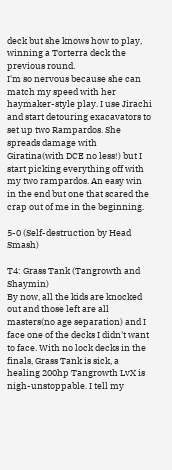deck but she knows how to play, winning a Torterra deck the previous round.
I'm so nervous because she can match my speed with her haymaker-style play. I use Jirachi and start detouring exacavators to set up two Rampardos. She spreads damage with Giratina(with DCE no less!) but I start picking everything off with my two rampardos. An easy win in the end but one that scared the crap out of me in the beginning.

5-0 (Self-destruction by Head Smash)

T4: Grass Tank (Tangrowth and Shaymin)
By now, all the kids are knocked out and those left are all masters(no age separation) and I face one of the decks I didn't want to face. With no lock decks in the finals, Grass Tank is sick, a healing 200hp Tangrowth LvX is nigh-unstoppable. I tell my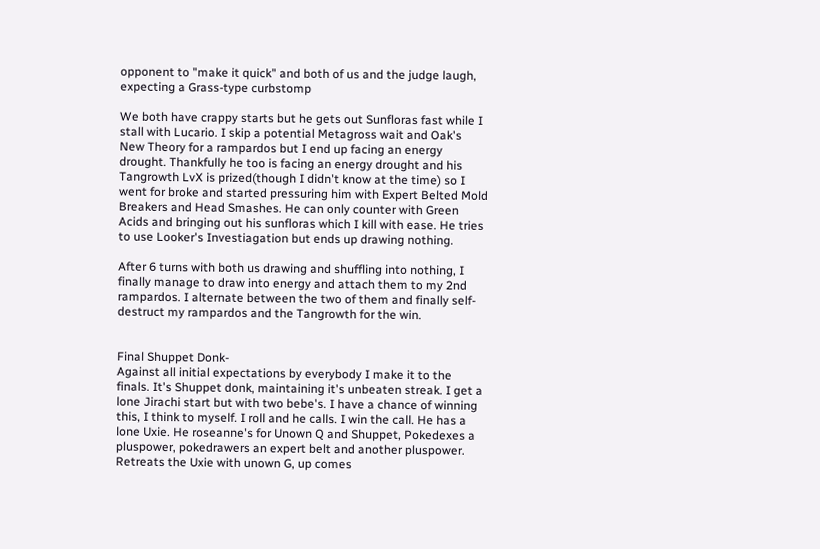opponent to "make it quick" and both of us and the judge laugh, expecting a Grass-type curbstomp

We both have crappy starts but he gets out Sunfloras fast while I stall with Lucario. I skip a potential Metagross wait and Oak's New Theory for a rampardos but I end up facing an energy drought. Thankfully he too is facing an energy drought and his Tangrowth LvX is prized(though I didn't know at the time) so I went for broke and started pressuring him with Expert Belted Mold Breakers and Head Smashes. He can only counter with Green Acids and bringing out his sunfloras which I kill with ease. He tries to use Looker's Investiagation but ends up drawing nothing.

After 6 turns with both us drawing and shuffling into nothing, I finally manage to draw into energy and attach them to my 2nd rampardos. I alternate between the two of them and finally self-destruct my rampardos and the Tangrowth for the win.


Final Shuppet Donk-
Against all initial expectations by everybody I make it to the finals. It's Shuppet donk, maintaining it's unbeaten streak. I get a lone Jirachi start but with two bebe's. I have a chance of winning this, I think to myself. I roll and he calls. I win the call. He has a lone Uxie. He roseanne's for Unown Q and Shuppet, Pokedexes a pluspower, pokedrawers an expert belt and another pluspower. Retreats the Uxie with unown G, up comes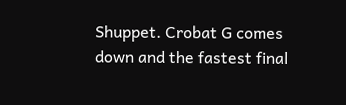Shuppet. Crobat G comes down and the fastest final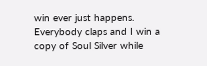win ever just happens. Everybody claps and I win a copy of Soul Silver while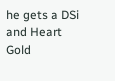he gets a DSi and Heart Gold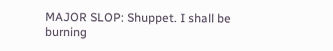MAJOR SLOP: Shuppet. I shall be burning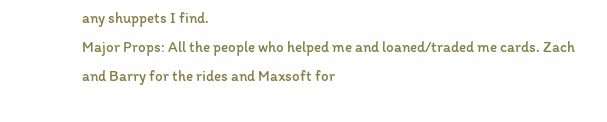any shuppets I find.
Major Props: All the people who helped me and loaned/traded me cards. Zach and Barry for the rides and Maxsoft for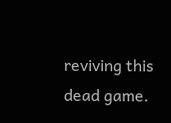reviving this dead game.